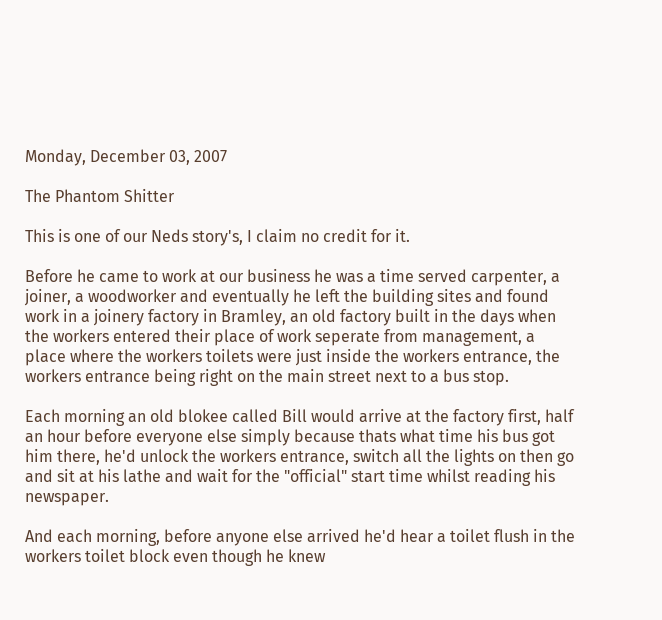Monday, December 03, 2007

The Phantom Shitter

This is one of our Neds story's, I claim no credit for it.

Before he came to work at our business he was a time served carpenter, a joiner, a woodworker and eventually he left the building sites and found work in a joinery factory in Bramley, an old factory built in the days when the workers entered their place of work seperate from management, a place where the workers toilets were just inside the workers entrance, the workers entrance being right on the main street next to a bus stop.

Each morning an old blokee called Bill would arrive at the factory first, half an hour before everyone else simply because thats what time his bus got him there, he'd unlock the workers entrance, switch all the lights on then go and sit at his lathe and wait for the "official" start time whilst reading his newspaper.

And each morning, before anyone else arrived he'd hear a toilet flush in the workers toilet block even though he knew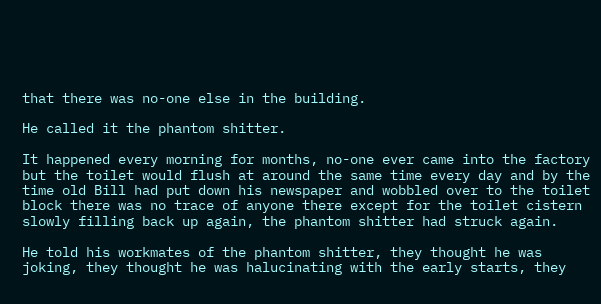that there was no-one else in the building.

He called it the phantom shitter.

It happened every morning for months, no-one ever came into the factory but the toilet would flush at around the same time every day and by the time old Bill had put down his newspaper and wobbled over to the toilet block there was no trace of anyone there except for the toilet cistern slowly filling back up again, the phantom shitter had struck again.

He told his workmates of the phantom shitter, they thought he was joking, they thought he was halucinating with the early starts, they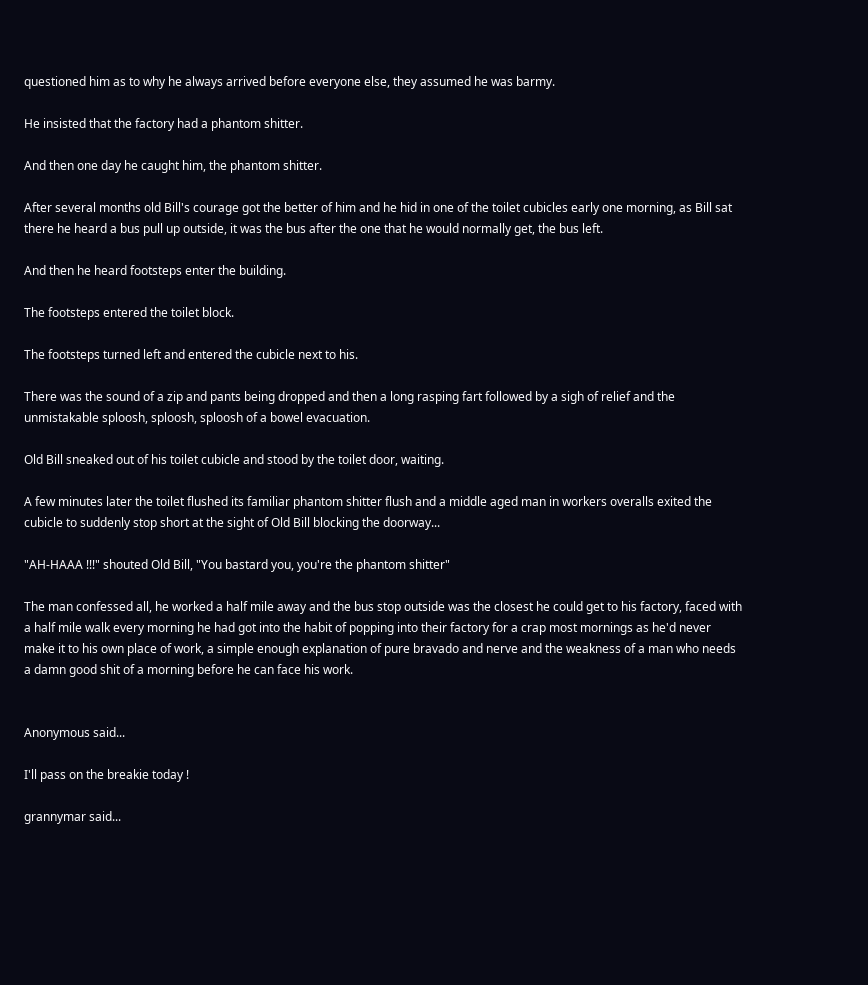questioned him as to why he always arrived before everyone else, they assumed he was barmy.

He insisted that the factory had a phantom shitter.

And then one day he caught him, the phantom shitter.

After several months old Bill's courage got the better of him and he hid in one of the toilet cubicles early one morning, as Bill sat there he heard a bus pull up outside, it was the bus after the one that he would normally get, the bus left.

And then he heard footsteps enter the building.

The footsteps entered the toilet block.

The footsteps turned left and entered the cubicle next to his.

There was the sound of a zip and pants being dropped and then a long rasping fart followed by a sigh of relief and the unmistakable sploosh, sploosh, sploosh of a bowel evacuation.

Old Bill sneaked out of his toilet cubicle and stood by the toilet door, waiting.

A few minutes later the toilet flushed its familiar phantom shitter flush and a middle aged man in workers overalls exited the cubicle to suddenly stop short at the sight of Old Bill blocking the doorway...

"AH-HAAA !!!" shouted Old Bill, "You bastard you, you're the phantom shitter"

The man confessed all, he worked a half mile away and the bus stop outside was the closest he could get to his factory, faced with a half mile walk every morning he had got into the habit of popping into their factory for a crap most mornings as he'd never make it to his own place of work, a simple enough explanation of pure bravado and nerve and the weakness of a man who needs a damn good shit of a morning before he can face his work.


Anonymous said...

I'll pass on the breakie today !

grannymar said...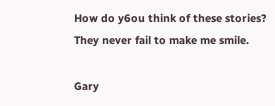How do y6ou think of these stories?
They never fail to make me smile.

Gary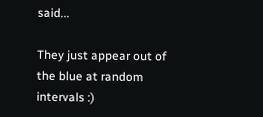said...

They just appear out of the blue at random intervals :)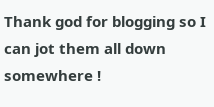Thank god for blogging so I can jot them all down somewhere !